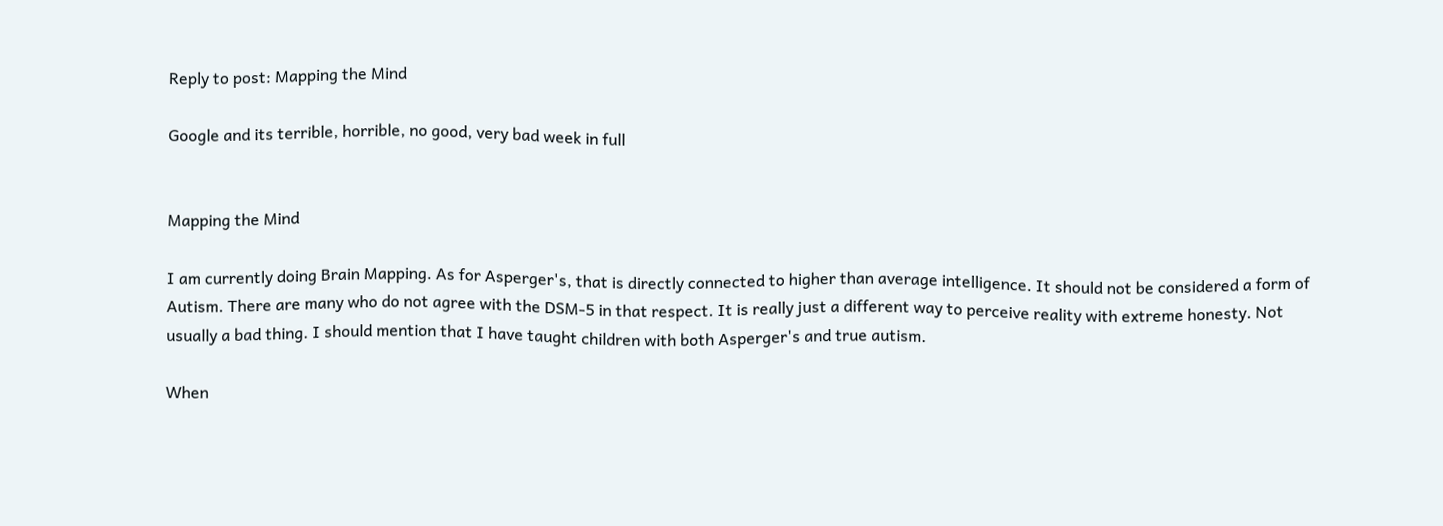Reply to post: Mapping the Mind

Google and its terrible, horrible, no good, very bad week in full


Mapping the Mind

I am currently doing Brain Mapping. As for Asperger's, that is directly connected to higher than average intelligence. It should not be considered a form of Autism. There are many who do not agree with the DSM-5 in that respect. It is really just a different way to perceive reality with extreme honesty. Not usually a bad thing. I should mention that I have taught children with both Asperger's and true autism.

When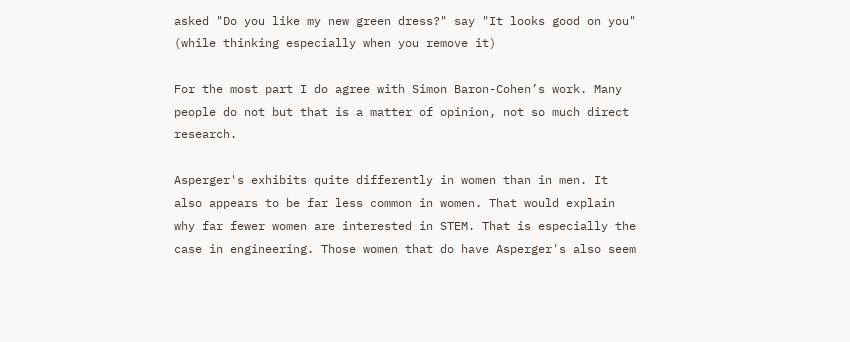asked "Do you like my new green dress?" say "It looks good on you" (while thinking especially when you remove it)

For the most part I do agree with Simon Baron-Cohen’s work. Many people do not but that is a matter of opinion, not so much direct research.

Asperger's exhibits quite differently in women than in men. It also appears to be far less common in women. That would explain why far fewer women are interested in STEM. That is especially the case in engineering. Those women that do have Asperger's also seem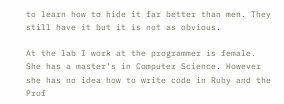to learn how to hide it far better than men. They still have it but it is not as obvious.

At the lab I work at the programmer is female. She has a master's in Computer Science. However she has no idea how to write code in Ruby and the Prof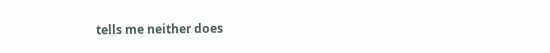tells me neither does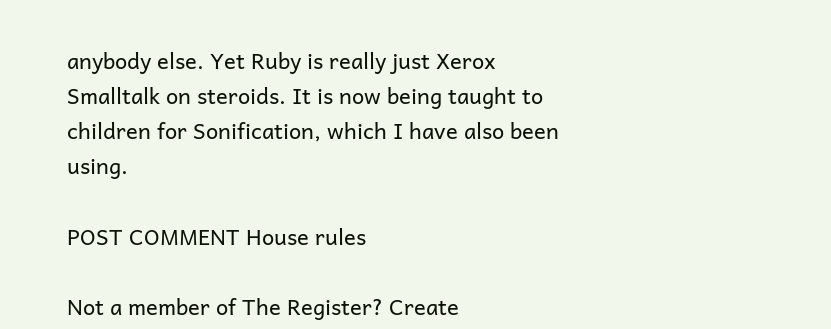anybody else. Yet Ruby is really just Xerox Smalltalk on steroids. It is now being taught to children for Sonification, which I have also been using.

POST COMMENT House rules

Not a member of The Register? Create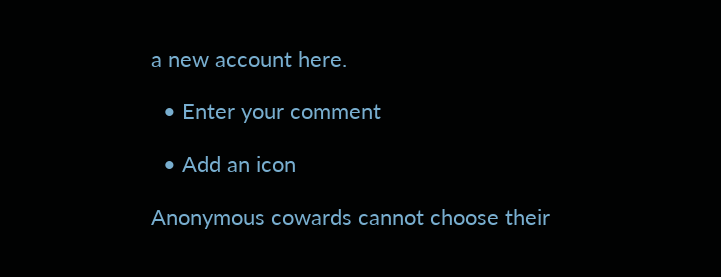a new account here.

  • Enter your comment

  • Add an icon

Anonymous cowards cannot choose their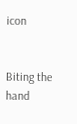icon


Biting the hand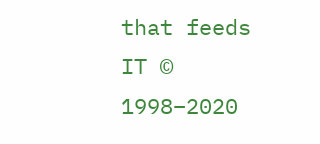that feeds IT © 1998–2020